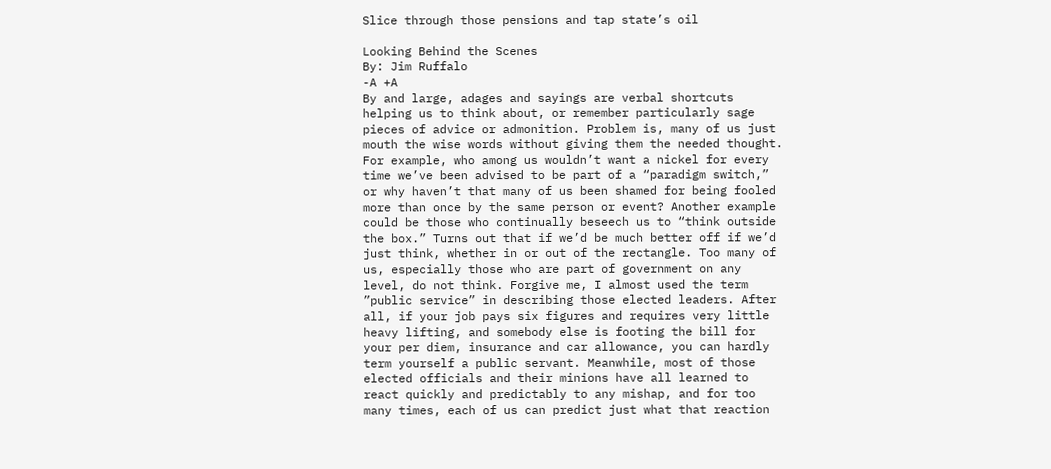Slice through those pensions and tap state’s oil

Looking Behind the Scenes
By: Jim Ruffalo
-A +A
By and large, adages and sayings are verbal shortcuts helping us to think about, or remember particularly sage pieces of advice or admonition. Problem is, many of us just mouth the wise words without giving them the needed thought. For example, who among us wouldn’t want a nickel for every time we’ve been advised to be part of a “paradigm switch,” or why haven’t that many of us been shamed for being fooled more than once by the same person or event? Another example could be those who continually beseech us to “think outside the box.” Turns out that if we’d be much better off if we’d just think, whether in or out of the rectangle. Too many of us, especially those who are part of government on any level, do not think. Forgive me, I almost used the term ”public service” in describing those elected leaders. After all, if your job pays six figures and requires very little heavy lifting, and somebody else is footing the bill for your per diem, insurance and car allowance, you can hardly term yourself a public servant. Meanwhile, most of those elected officials and their minions have all learned to react quickly and predictably to any mishap, and for too many times, each of us can predict just what that reaction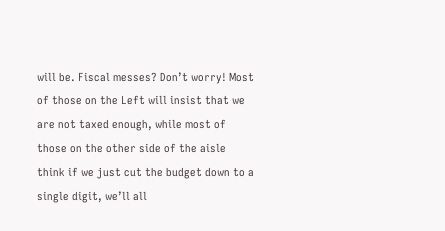will be. Fiscal messes? Don’t worry! Most of those on the Left will insist that we are not taxed enough, while most of those on the other side of the aisle think if we just cut the budget down to a single digit, we’ll all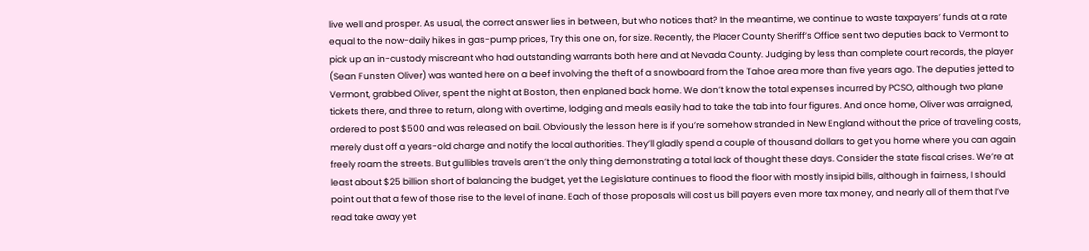live well and prosper. As usual, the correct answer lies in between, but who notices that? In the meantime, we continue to waste taxpayers’ funds at a rate equal to the now-daily hikes in gas-pump prices, Try this one on, for size. Recently, the Placer County Sheriff’s Office sent two deputies back to Vermont to pick up an in-custody miscreant who had outstanding warrants both here and at Nevada County. Judging by less than complete court records, the player (Sean Funsten Oliver) was wanted here on a beef involving the theft of a snowboard from the Tahoe area more than five years ago. The deputies jetted to Vermont, grabbed Oliver, spent the night at Boston, then enplaned back home. We don’t know the total expenses incurred by PCSO, although two plane tickets there, and three to return, along with overtime, lodging and meals easily had to take the tab into four figures. And once home, Oliver was arraigned, ordered to post $500 and was released on bail. Obviously the lesson here is if you’re somehow stranded in New England without the price of traveling costs, merely dust off a years-old charge and notify the local authorities. They’ll gladly spend a couple of thousand dollars to get you home where you can again freely roam the streets. But gullibles travels aren’t the only thing demonstrating a total lack of thought these days. Consider the state fiscal crises. We’re at least about $25 billion short of balancing the budget, yet the Legislature continues to flood the floor with mostly insipid bills, although in fairness, I should point out that a few of those rise to the level of inane. Each of those proposals will cost us bill payers even more tax money, and nearly all of them that I’ve read take away yet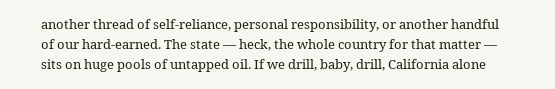another thread of self-reliance, personal responsibility, or another handful of our hard-earned. The state — heck, the whole country for that matter — sits on huge pools of untapped oil. If we drill, baby, drill, California alone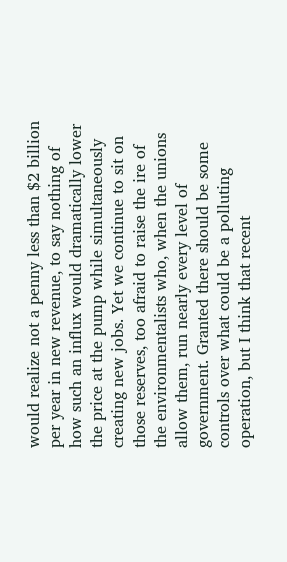would realize not a penny less than $2 billion per year in new revenue, to say nothing of how such an influx would dramatically lower the price at the pump while simultaneously creating new jobs. Yet we continue to sit on those reserves, too afraid to raise the ire of the environmentalists who, when the unions allow them, run nearly every level of government. Granted there should be some controls over what could be a polluting operation, but I think that recent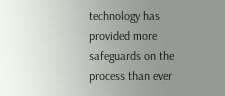technology has provided more safeguards on the process than ever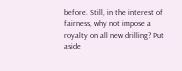before. Still, in the interest of fairness, why not impose a royalty on all new drilling? Put aside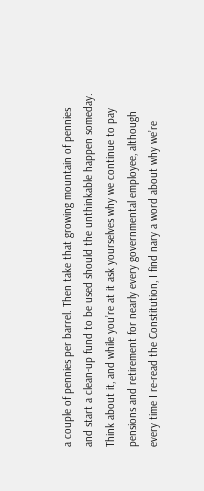a couple of pennies per barrel. Then take that growing mountain of pennies and start a clean-up fund to be used should the unthinkable happen someday. Think about it, and while you’re at it ask yourselves why we continue to pay pensions and retirement for nearly every governmental employee, although every time I re-read the Constitution, I find nary a word about why we’re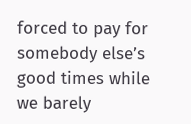forced to pay for somebody else’s good times while we barely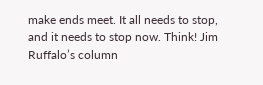make ends meet. It all needs to stop, and it needs to stop now. Think! Jim Ruffalo’s column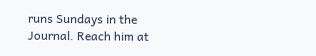runs Sundays in the Journal. Reach him at